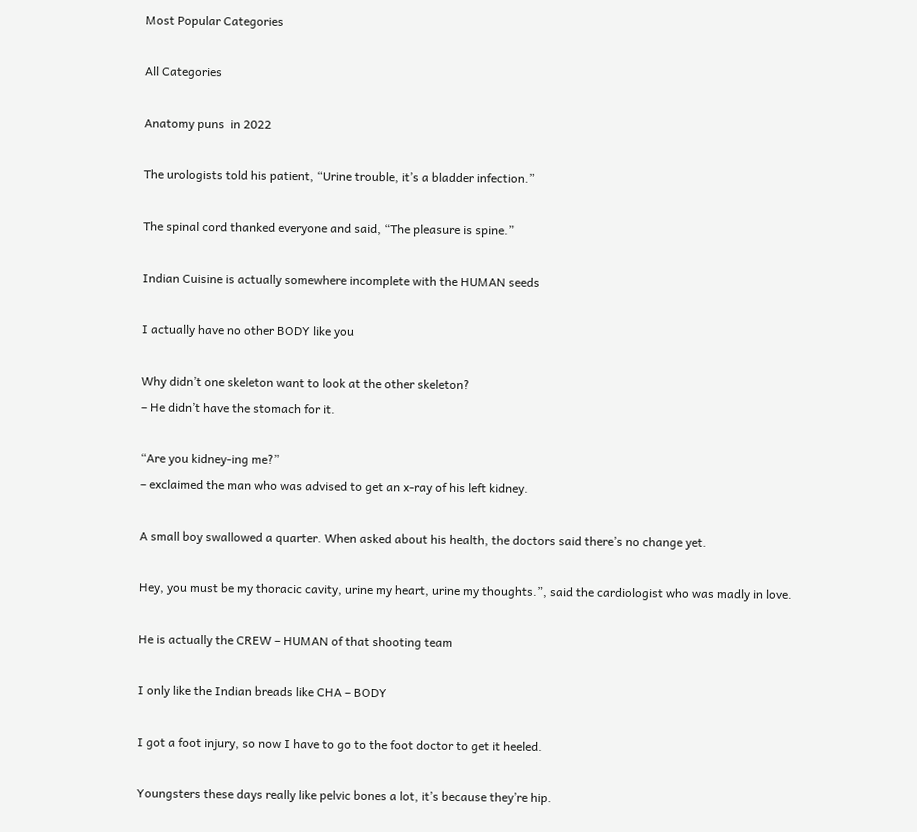Most Popular Categories

All Categories

Anatomy puns  in 2022

The urologists told his patient, “Urine trouble, it’s a bladder infection.”

The spinal cord thanked everyone and said, “The pleasure is spine.”

Indian Cuisine is actually somewhere incomplete with the HUMAN seeds

I actually have no other BODY like you

Why didn’t one skeleton want to look at the other skeleton?
– He didn’t have the stomach for it.

“Are you kidney-ing me?”
– exclaimed the man who was advised to get an x-ray of his left kidney.

A small boy swallowed a quarter. When asked about his health, the doctors said there’s no change yet.

Hey, you must be my thoracic cavity, urine my heart, urine my thoughts.”, said the cardiologist who was madly in love.

He is actually the CREW – HUMAN of that shooting team

I only like the Indian breads like CHA – BODY

I got a foot injury, so now I have to go to the foot doctor to get it heeled.

Youngsters these days really like pelvic bones a lot, it’s because they’re hip.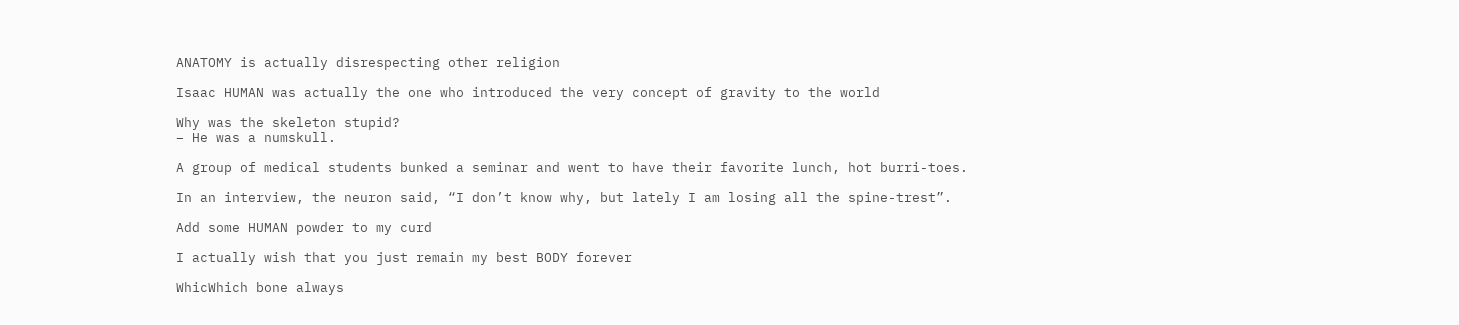ANATOMY is actually disrespecting other religion

Isaac HUMAN was actually the one who introduced the very concept of gravity to the world

Why was the skeleton stupid?
– He was a numskull.

A group of medical students bunked a seminar and went to have their favorite lunch, hot burri-toes.

In an interview, the neuron said, “I don’t know why, but lately I am losing all the spine-trest”.

Add some HUMAN powder to my curd

I actually wish that you just remain my best BODY forever

WhicWhich bone always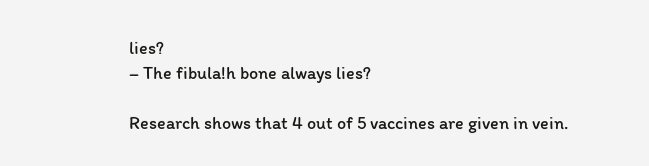lies?
– The fibula!h bone always lies?

Research shows that 4 out of 5 vaccines are given in vein.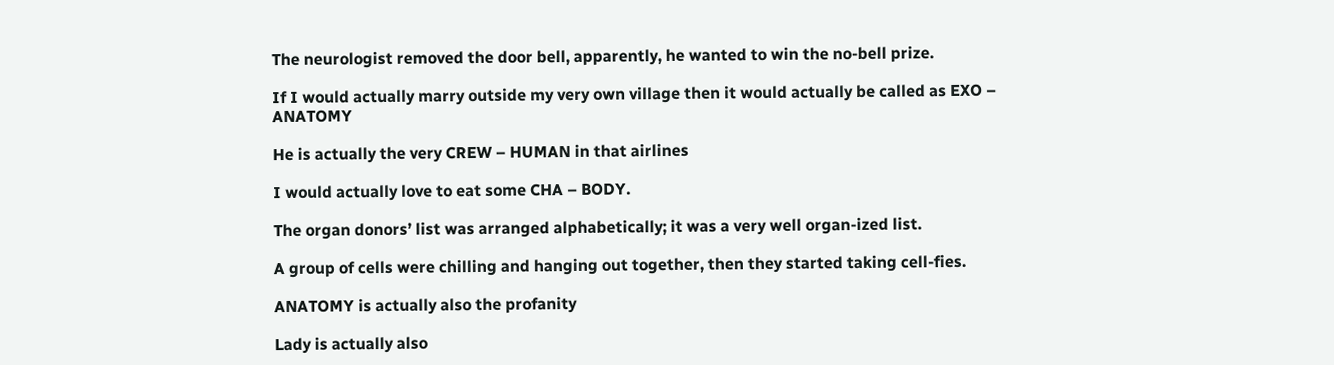The neurologist removed the door bell, apparently, he wanted to win the no-bell prize.

If I would actually marry outside my very own village then it would actually be called as EXO – ANATOMY

He is actually the very CREW – HUMAN in that airlines

I would actually love to eat some CHA – BODY.

The organ donors’ list was arranged alphabetically; it was a very well organ-ized list.

A group of cells were chilling and hanging out together, then they started taking cell-fies.

ANATOMY is actually also the profanity

Lady is actually also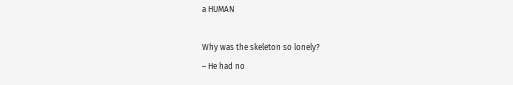a HUMAN

Why was the skeleton so lonely?
– He had no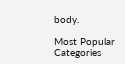body.

Most Popular Categories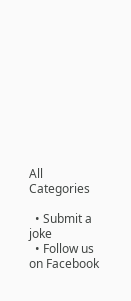All Categories

  • Submit a joke
  • Follow us on Facebook